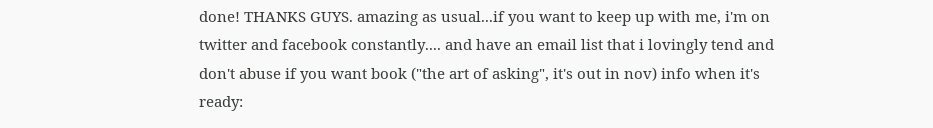done! THANKS GUYS. amazing as usual...if you want to keep up with me, i'm on twitter and facebook constantly.... and have an email list that i lovingly tend and don't abuse if you want book ("the art of asking", it's out in nov) info when it's ready: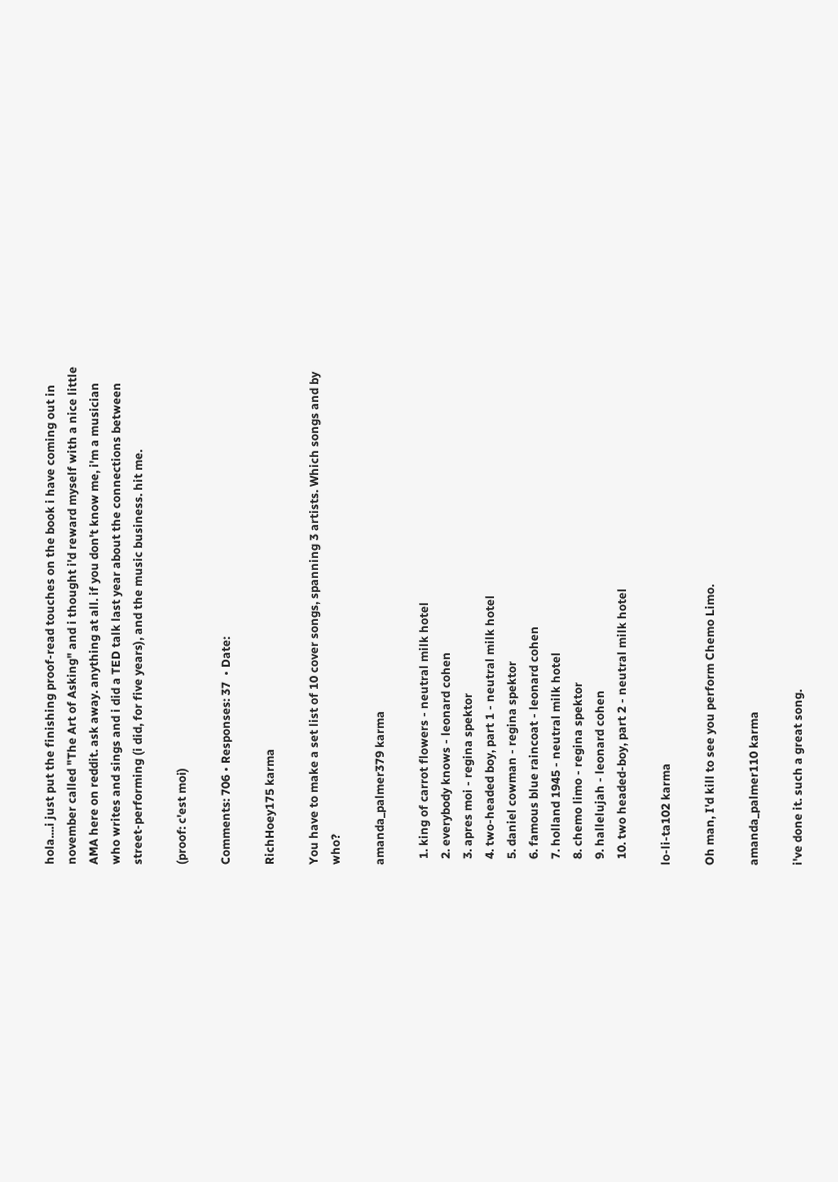hola....i just put the finishing proof-read touches on the book i have coming out in november called "The Art of Asking" and i thought i'd reward myself with a nice little AMA here on reddit. ask away. anything at all. if you don't know me, i'm a musician who writes and sings and i did a TED talk last year about the connections between street-performing (i did, for five years), and the music business. hit me.

(proof: c'est moi)

Comments: 706 • Responses: 37  • Date:

RichHoey175 karma

You have to make a set list of 10 cover songs, spanning 3 artists. Which songs and by who?

amanda_palmer379 karma

  1. king of carrot flowers - neutral milk hotel
  2. everybody knows - leonard cohen
  3. apres moi - regina spektor
  4. two-headed boy, part 1 - neutral milk hotel
  5. daniel cowman - regina spektor
  6. famous blue raincoat - leonard cohen
  7. holland 1945 - neutral milk hotel
  8. chemo limo - regina spektor
  9. hallelujah - leonard cohen
  10. two headed-boy, part 2 - neutral milk hotel

lo-li-ta102 karma

Oh man, I'd kill to see you perform Chemo Limo.

amanda_palmer110 karma

i've done it. such a great song.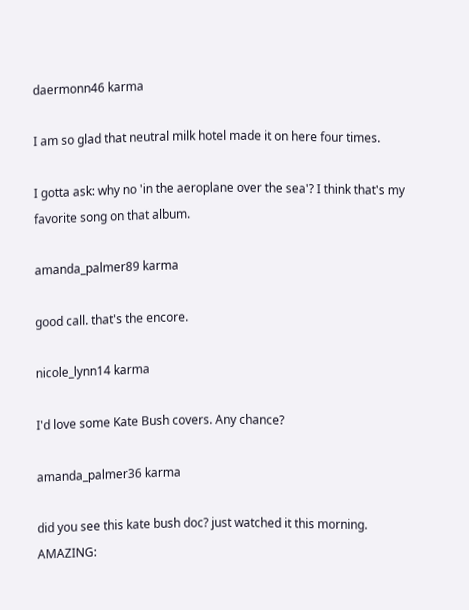daermonn46 karma

I am so glad that neutral milk hotel made it on here four times.

I gotta ask: why no 'in the aeroplane over the sea'? I think that's my favorite song on that album.

amanda_palmer89 karma

good call. that's the encore.

nicole_lynn14 karma

I'd love some Kate Bush covers. Any chance?

amanda_palmer36 karma

did you see this kate bush doc? just watched it this morning. AMAZING: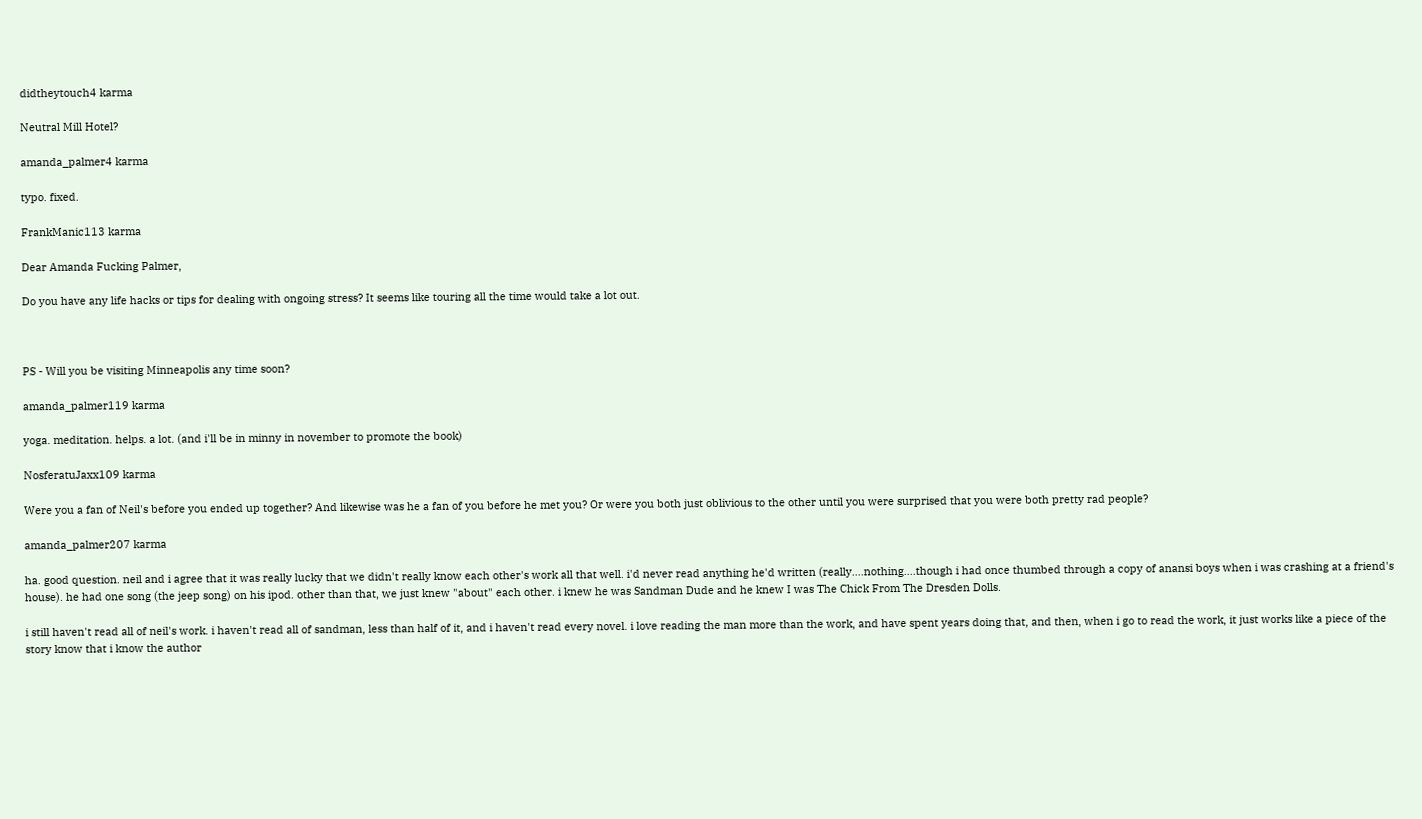didtheytouch4 karma

Neutral Mill Hotel?

amanda_palmer4 karma

typo. fixed.

FrankManic113 karma

Dear Amanda Fucking Palmer,

Do you have any life hacks or tips for dealing with ongoing stress? It seems like touring all the time would take a lot out.



PS - Will you be visiting Minneapolis any time soon?

amanda_palmer119 karma

yoga. meditation. helps. a lot. (and i'll be in minny in november to promote the book)

NosferatuJaxx109 karma

Were you a fan of Neil's before you ended up together? And likewise was he a fan of you before he met you? Or were you both just oblivious to the other until you were surprised that you were both pretty rad people?

amanda_palmer207 karma

ha. good question. neil and i agree that it was really lucky that we didn't really know each other's work all that well. i'd never read anything he'd written (really....nothing....though i had once thumbed through a copy of anansi boys when i was crashing at a friend's house). he had one song (the jeep song) on his ipod. other than that, we just knew "about" each other. i knew he was Sandman Dude and he knew I was The Chick From The Dresden Dolls.

i still haven't read all of neil's work. i haven't read all of sandman, less than half of it, and i haven't read every novel. i love reading the man more than the work, and have spent years doing that, and then, when i go to read the work, it just works like a piece of the story know that i know the author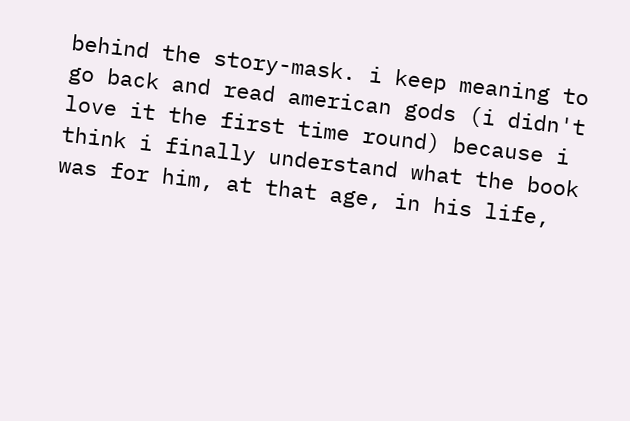behind the story-mask. i keep meaning to go back and read american gods (i didn't love it the first time round) because i think i finally understand what the book was for him, at that age, in his life,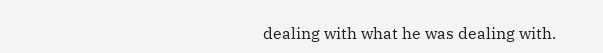dealing with what he was dealing with.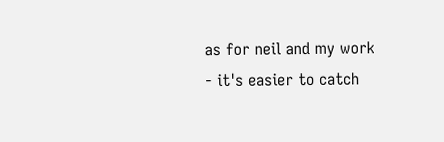as for neil and my work - it's easier to catch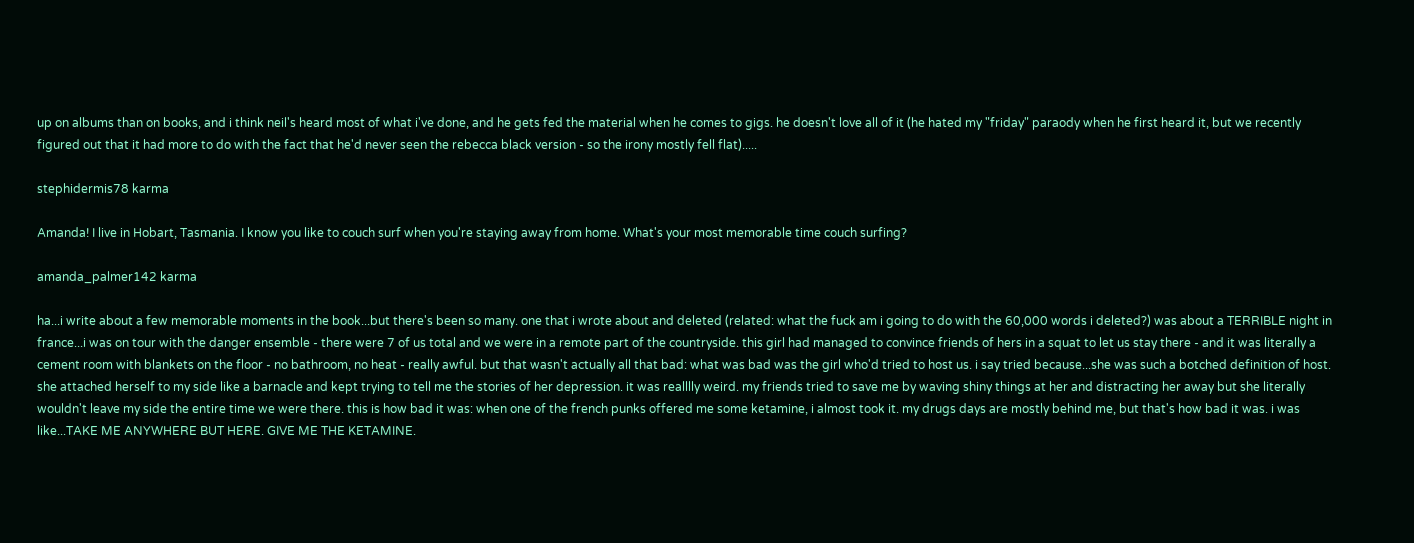up on albums than on books, and i think neil's heard most of what i've done, and he gets fed the material when he comes to gigs. he doesn't love all of it (he hated my "friday" paraody when he first heard it, but we recently figured out that it had more to do with the fact that he'd never seen the rebecca black version - so the irony mostly fell flat).....

stephidermis78 karma

Amanda! I live in Hobart, Tasmania. I know you like to couch surf when you're staying away from home. What's your most memorable time couch surfing?

amanda_palmer142 karma

ha...i write about a few memorable moments in the book...but there's been so many. one that i wrote about and deleted (related: what the fuck am i going to do with the 60,000 words i deleted?) was about a TERRIBLE night in france...i was on tour with the danger ensemble - there were 7 of us total and we were in a remote part of the countryside. this girl had managed to convince friends of hers in a squat to let us stay there - and it was literally a cement room with blankets on the floor - no bathroom, no heat - really awful. but that wasn't actually all that bad: what was bad was the girl who'd tried to host us. i say tried because...she was such a botched definition of host. she attached herself to my side like a barnacle and kept trying to tell me the stories of her depression. it was realllly weird. my friends tried to save me by waving shiny things at her and distracting her away but she literally wouldn't leave my side the entire time we were there. this is how bad it was: when one of the french punks offered me some ketamine, i almost took it. my drugs days are mostly behind me, but that's how bad it was. i was like...TAKE ME ANYWHERE BUT HERE. GIVE ME THE KETAMINE.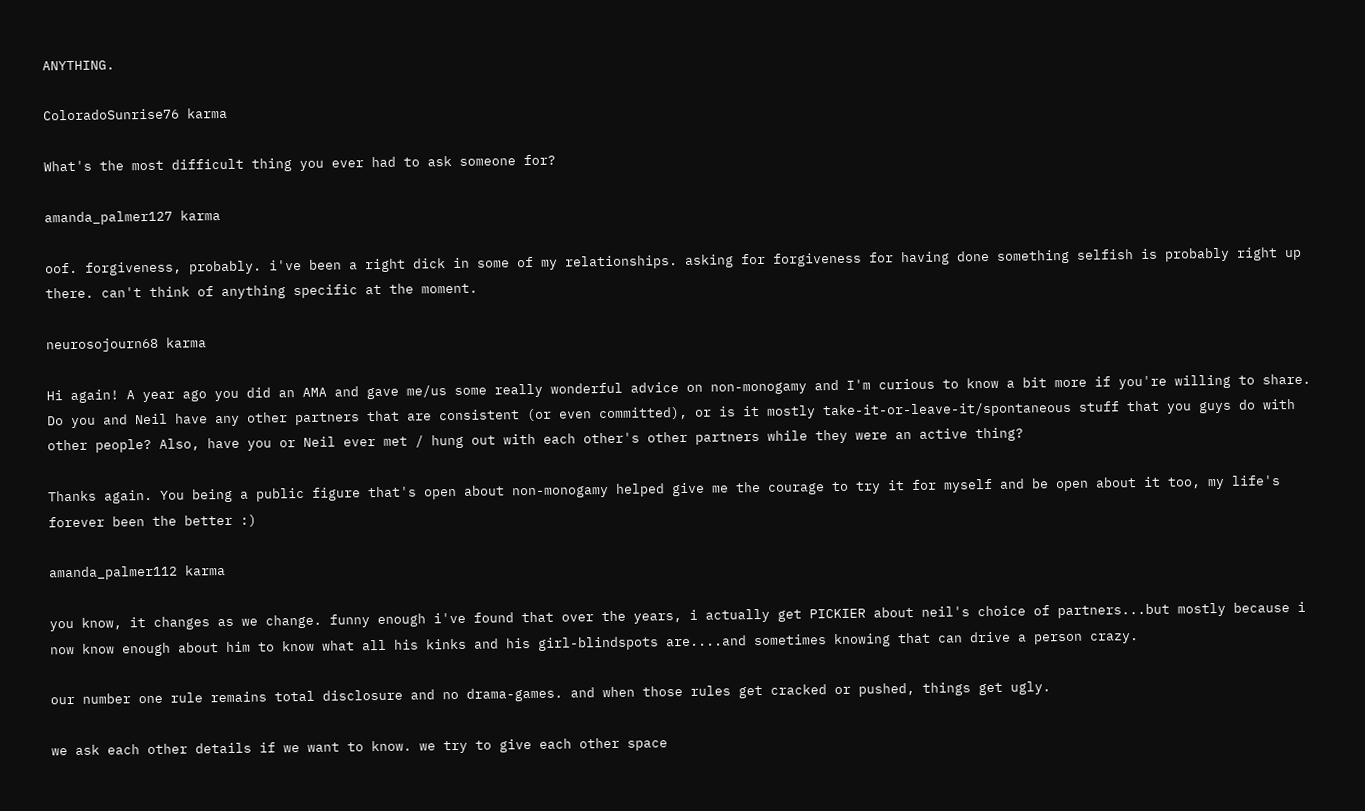ANYTHING.

ColoradoSunrise76 karma

What's the most difficult thing you ever had to ask someone for?

amanda_palmer127 karma

oof. forgiveness, probably. i've been a right dick in some of my relationships. asking for forgiveness for having done something selfish is probably right up there. can't think of anything specific at the moment.

neurosojourn68 karma

Hi again! A year ago you did an AMA and gave me/us some really wonderful advice on non-monogamy and I'm curious to know a bit more if you're willing to share. Do you and Neil have any other partners that are consistent (or even committed), or is it mostly take-it-or-leave-it/spontaneous stuff that you guys do with other people? Also, have you or Neil ever met / hung out with each other's other partners while they were an active thing?

Thanks again. You being a public figure that's open about non-monogamy helped give me the courage to try it for myself and be open about it too, my life's forever been the better :)

amanda_palmer112 karma

you know, it changes as we change. funny enough i've found that over the years, i actually get PICKIER about neil's choice of partners...but mostly because i now know enough about him to know what all his kinks and his girl-blindspots are....and sometimes knowing that can drive a person crazy.

our number one rule remains total disclosure and no drama-games. and when those rules get cracked or pushed, things get ugly.

we ask each other details if we want to know. we try to give each other space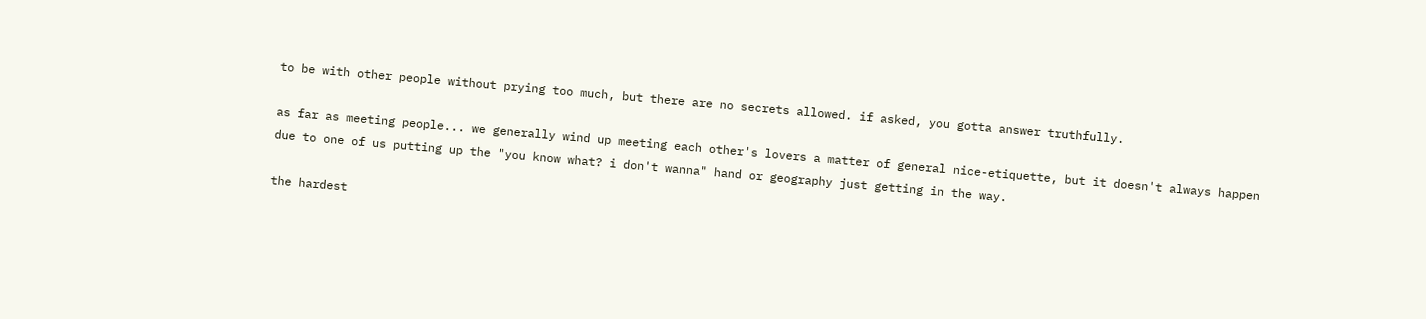to be with other people without prying too much, but there are no secrets allowed. if asked, you gotta answer truthfully.

as far as meeting people... we generally wind up meeting each other's lovers a matter of general nice-etiquette, but it doesn't always happen due to one of us putting up the "you know what? i don't wanna" hand or geography just getting in the way.

the hardest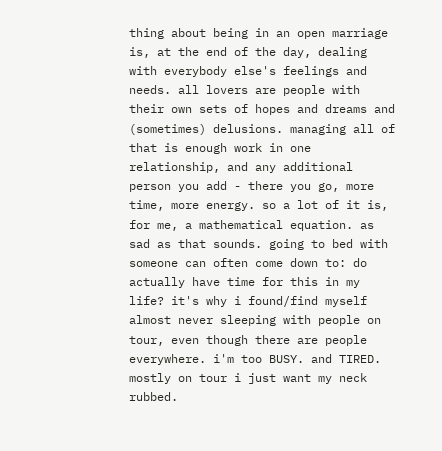thing about being in an open marriage is, at the end of the day, dealing with everybody else's feelings and needs. all lovers are people with their own sets of hopes and dreams and (sometimes) delusions. managing all of that is enough work in one relationship, and any additional person you add - there you go, more time, more energy. so a lot of it is, for me, a mathematical equation. as sad as that sounds. going to bed with someone can often come down to: do actually have time for this in my life? it's why i found/find myself almost never sleeping with people on tour, even though there are people everywhere. i'm too BUSY. and TIRED. mostly on tour i just want my neck rubbed.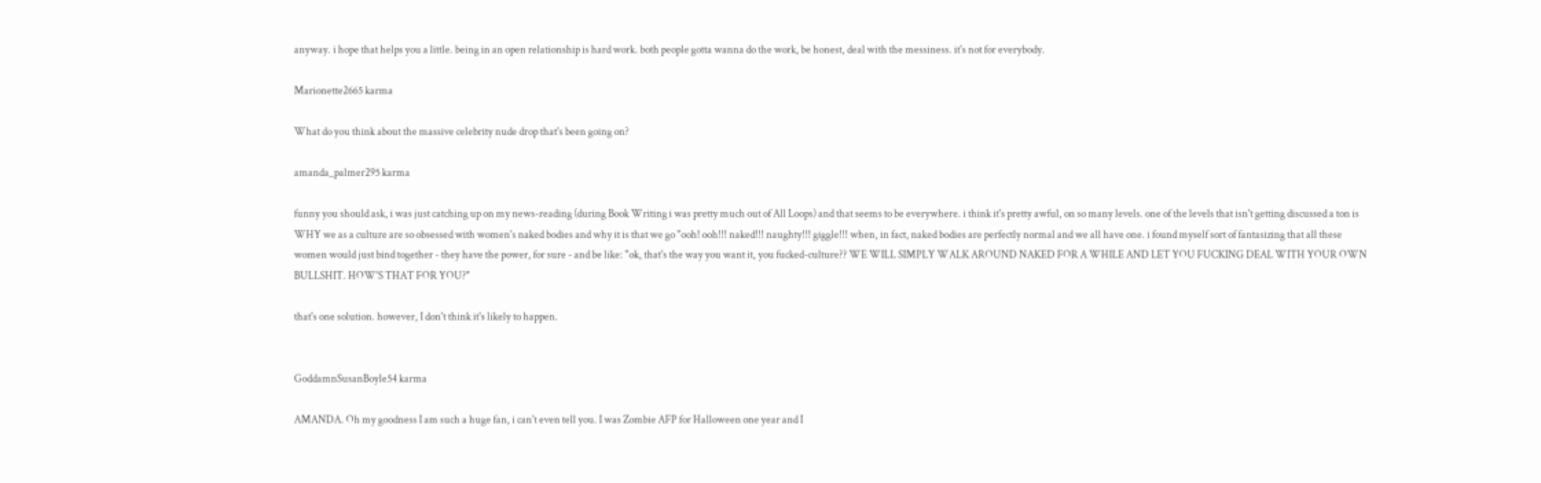anyway. i hope that helps you a little. being in an open relationship is hard work. both people gotta wanna do the work, be honest, deal with the messiness. it's not for everybody.

Marionette2665 karma

What do you think about the massive celebrity nude drop that's been going on?

amanda_palmer295 karma

funny you should ask, i was just catching up on my news-reading (during Book Writing i was pretty much out of All Loops) and that seems to be everywhere. i think it's pretty awful, on so many levels. one of the levels that isn't getting discussed a ton is WHY we as a culture are so obsessed with women's naked bodies and why it is that we go "ooh! ooh!!! naked!!! naughty!!! giggle!!! when, in fact, naked bodies are perfectly normal and we all have one. i found myself sort of fantasizing that all these women would just bind together - they have the power, for sure - and be like: "ok, that's the way you want it, you fucked-culture?? WE WILL SIMPLY WALK AROUND NAKED FOR A WHILE AND LET YOU FUCKING DEAL WITH YOUR OWN BULLSHIT. HOW'S THAT FOR YOU?"

that's one solution. however, I don't think it's likely to happen.


GoddamnSusanBoyle54 karma

AMANDA. Oh my goodness I am such a huge fan, i can't even tell you. I was Zombie AFP for Halloween one year and I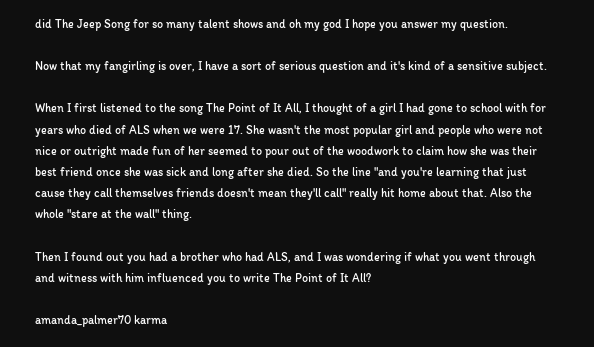did The Jeep Song for so many talent shows and oh my god I hope you answer my question.

Now that my fangirling is over, I have a sort of serious question and it's kind of a sensitive subject.

When I first listened to the song The Point of It All, I thought of a girl I had gone to school with for years who died of ALS when we were 17. She wasn't the most popular girl and people who were not nice or outright made fun of her seemed to pour out of the woodwork to claim how she was their best friend once she was sick and long after she died. So the line "and you're learning that just cause they call themselves friends doesn't mean they'll call" really hit home about that. Also the whole "stare at the wall" thing.

Then I found out you had a brother who had ALS, and I was wondering if what you went through and witness with him influenced you to write The Point of It All?

amanda_palmer70 karma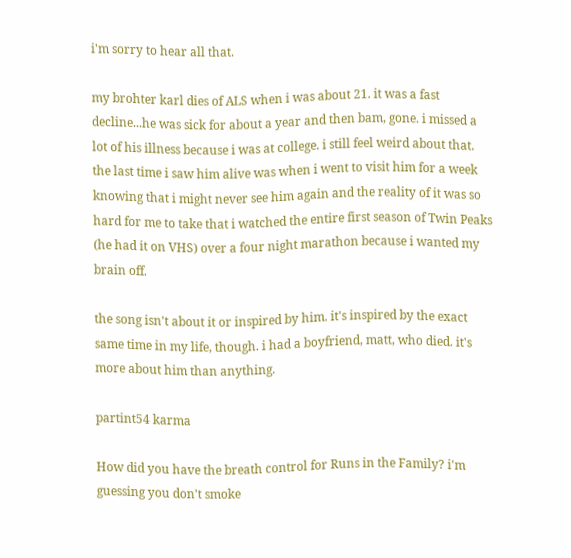i'm sorry to hear all that.

my brohter karl dies of ALS when i was about 21. it was a fast decline...he was sick for about a year and then bam, gone. i missed a lot of his illness because i was at college. i still feel weird about that. the last time i saw him alive was when i went to visit him for a week knowing that i might never see him again and the reality of it was so hard for me to take that i watched the entire first season of Twin Peaks (he had it on VHS) over a four night marathon because i wanted my brain off.

the song isn't about it or inspired by him. it's inspired by the exact same time in my life, though. i had a boyfriend, matt, who died. it's more about him than anything.

partint54 karma

How did you have the breath control for Runs in the Family? i'm guessing you don't smoke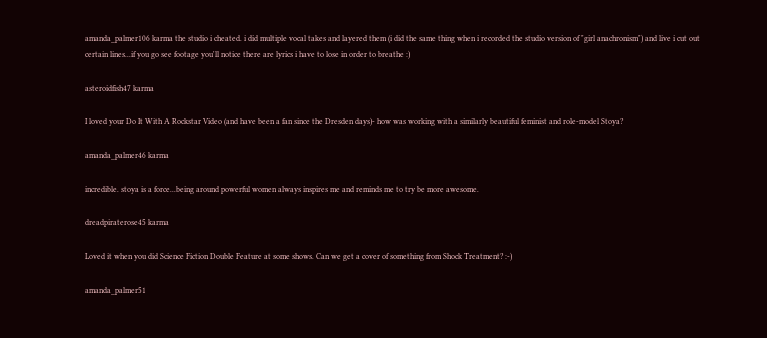amanda_palmer106 karma the studio i cheated. i did multiple vocal takes and layered them (i did the same thing when i recorded the studio version of "girl anachronism") and live i cut out certain lines...if you go see footage you'll notice there are lyrics i have to lose in order to breathe :)

asteroidfish47 karma

I loved your Do It With A Rockstar Video (and have been a fan since the Dresden days)- how was working with a similarly beautiful feminist and role-model Stoya?

amanda_palmer46 karma

incredible. stoya is a force...being around powerful women always inspires me and reminds me to try be more awesome.

dreadpiraterose45 karma

Loved it when you did Science Fiction Double Feature at some shows. Can we get a cover of something from Shock Treatment? :-)

amanda_palmer51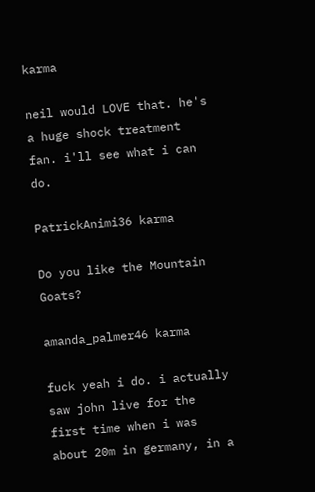karma

neil would LOVE that. he's a huge shock treatment fan. i'll see what i can do.

PatrickAnimi36 karma

Do you like the Mountain Goats?

amanda_palmer46 karma

fuck yeah i do. i actually saw john live for the first time when i was about 20m in germany, in a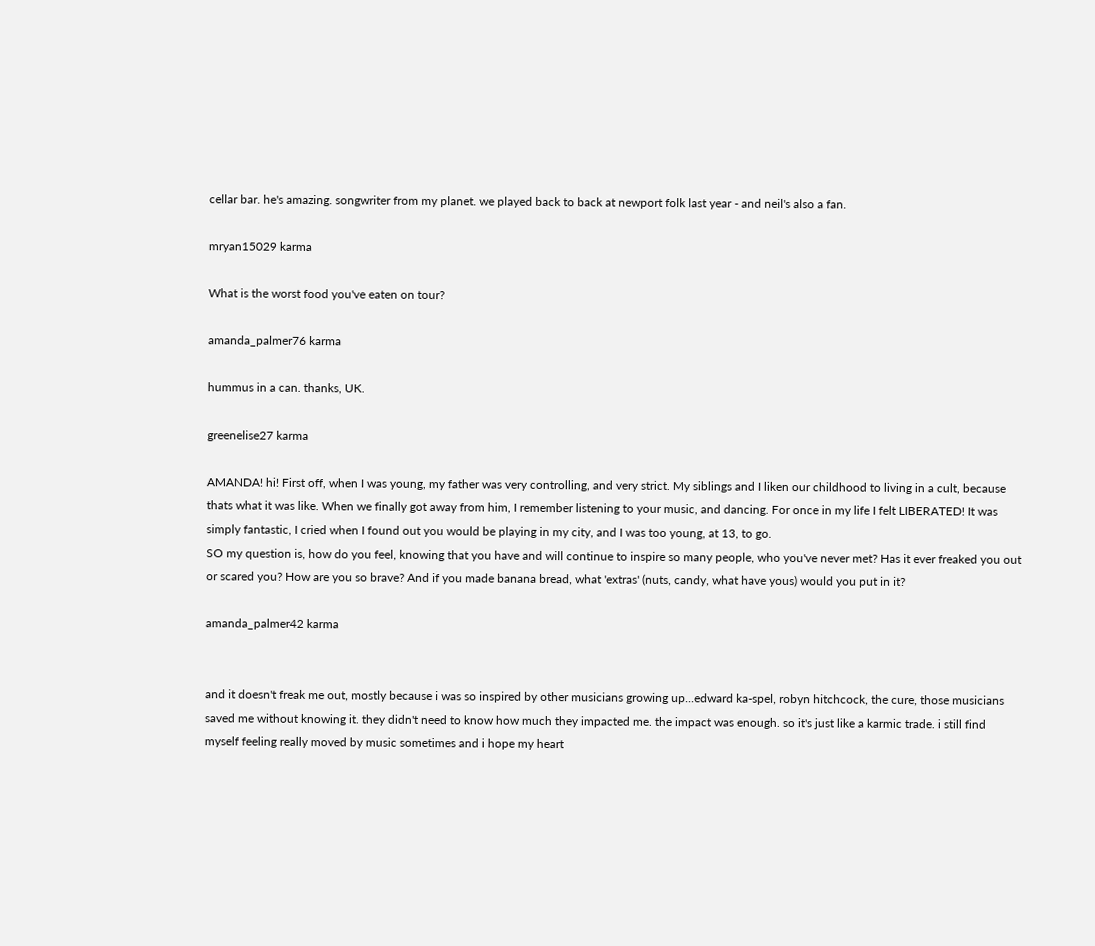cellar bar. he's amazing. songwriter from my planet. we played back to back at newport folk last year - and neil's also a fan.

mryan15029 karma

What is the worst food you've eaten on tour?

amanda_palmer76 karma

hummus in a can. thanks, UK.

greenelise27 karma

AMANDA! hi! First off, when I was young, my father was very controlling, and very strict. My siblings and I liken our childhood to living in a cult, because thats what it was like. When we finally got away from him, I remember listening to your music, and dancing. For once in my life I felt LIBERATED! It was simply fantastic, I cried when I found out you would be playing in my city, and I was too young, at 13, to go.
SO my question is, how do you feel, knowing that you have and will continue to inspire so many people, who you've never met? Has it ever freaked you out or scared you? How are you so brave? And if you made banana bread, what 'extras' (nuts, candy, what have yous) would you put in it?

amanda_palmer42 karma


and it doesn't freak me out, mostly because i was so inspired by other musicians growing up...edward ka-spel, robyn hitchcock, the cure, those musicians saved me without knowing it. they didn't need to know how much they impacted me. the impact was enough. so it's just like a karmic trade. i still find myself feeling really moved by music sometimes and i hope my heart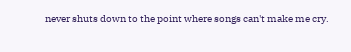never shuts down to the point where songs can't make me cry.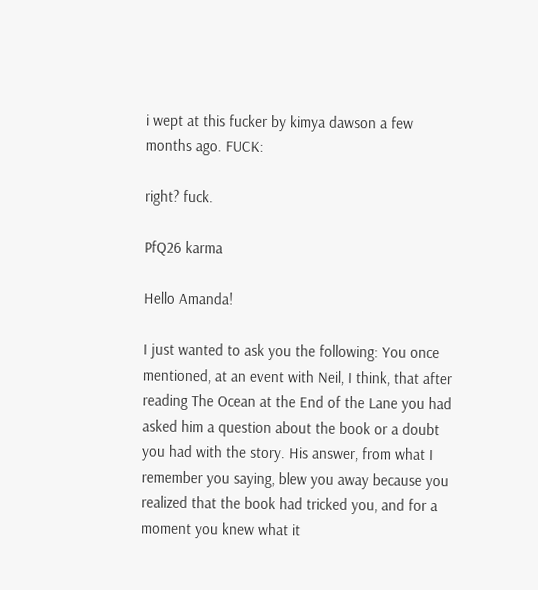i wept at this fucker by kimya dawson a few months ago. FUCK:

right? fuck.

PfQ26 karma

Hello Amanda!

I just wanted to ask you the following: You once mentioned, at an event with Neil, I think, that after reading The Ocean at the End of the Lane you had asked him a question about the book or a doubt you had with the story. His answer, from what I remember you saying, blew you away because you realized that the book had tricked you, and for a moment you knew what it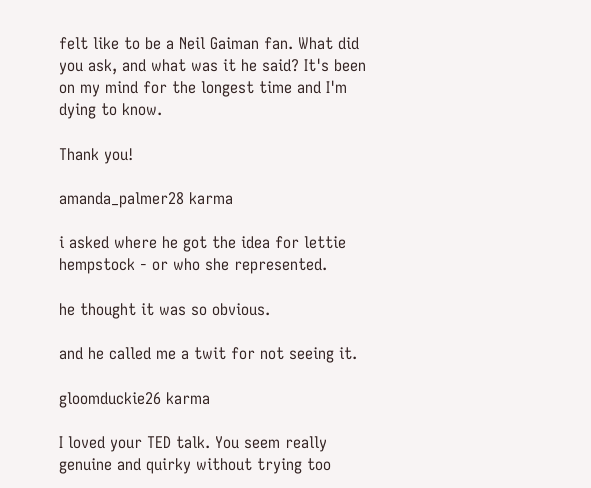felt like to be a Neil Gaiman fan. What did you ask, and what was it he said? It's been on my mind for the longest time and I'm dying to know.

Thank you!

amanda_palmer28 karma

i asked where he got the idea for lettie hempstock - or who she represented.

he thought it was so obvious.

and he called me a twit for not seeing it.

gloomduckie26 karma

I loved your TED talk. You seem really genuine and quirky without trying too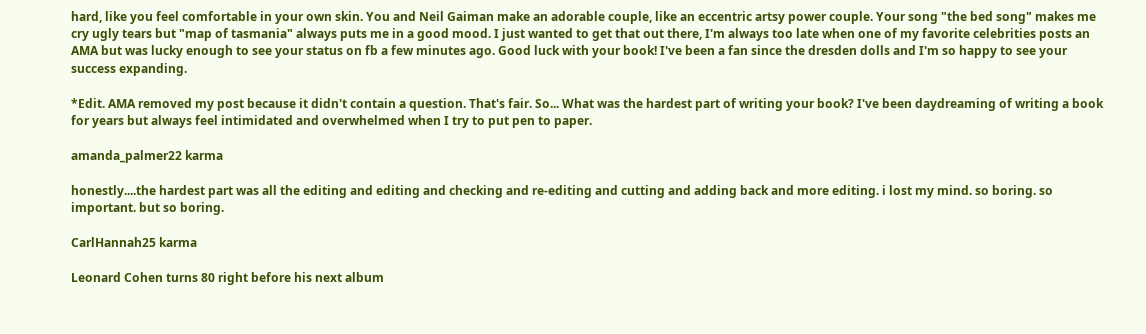hard, like you feel comfortable in your own skin. You and Neil Gaiman make an adorable couple, like an eccentric artsy power couple. Your song "the bed song" makes me cry ugly tears but "map of tasmania" always puts me in a good mood. I just wanted to get that out there, I'm always too late when one of my favorite celebrities posts an AMA but was lucky enough to see your status on fb a few minutes ago. Good luck with your book! I've been a fan since the dresden dolls and I'm so happy to see your success expanding.

*Edit. AMA removed my post because it didn't contain a question. That's fair. So... What was the hardest part of writing your book? I've been daydreaming of writing a book for years but always feel intimidated and overwhelmed when I try to put pen to paper.

amanda_palmer22 karma

honestly....the hardest part was all the editing and editing and checking and re-editing and cutting and adding back and more editing. i lost my mind. so boring. so important. but so boring.

CarlHannah25 karma

Leonard Cohen turns 80 right before his next album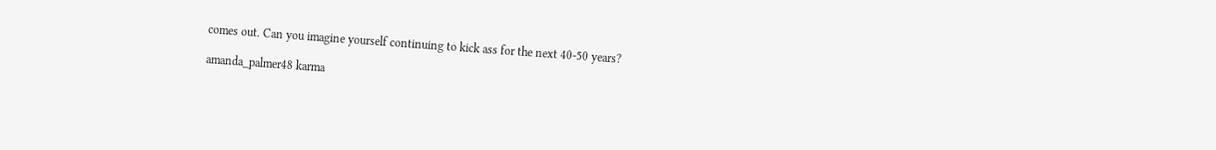comes out. Can you imagine yourself continuing to kick ass for the next 40-50 years?

amanda_palmer48 karma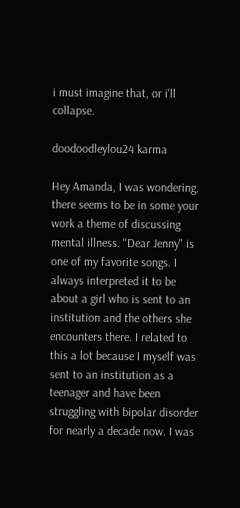i must imagine that, or i'll collapse.

doodoodleylou24 karma

Hey Amanda, I was wondering, there seems to be in some your work a theme of discussing mental illness. "Dear Jenny" is one of my favorite songs. I always interpreted it to be about a girl who is sent to an institution and the others she encounters there. I related to this a lot because I myself was sent to an institution as a teenager and have been struggling with bipolar disorder for nearly a decade now. I was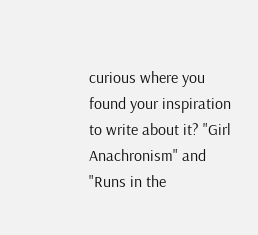curious where you found your inspiration to write about it? "Girl Anachronism" and "Runs in the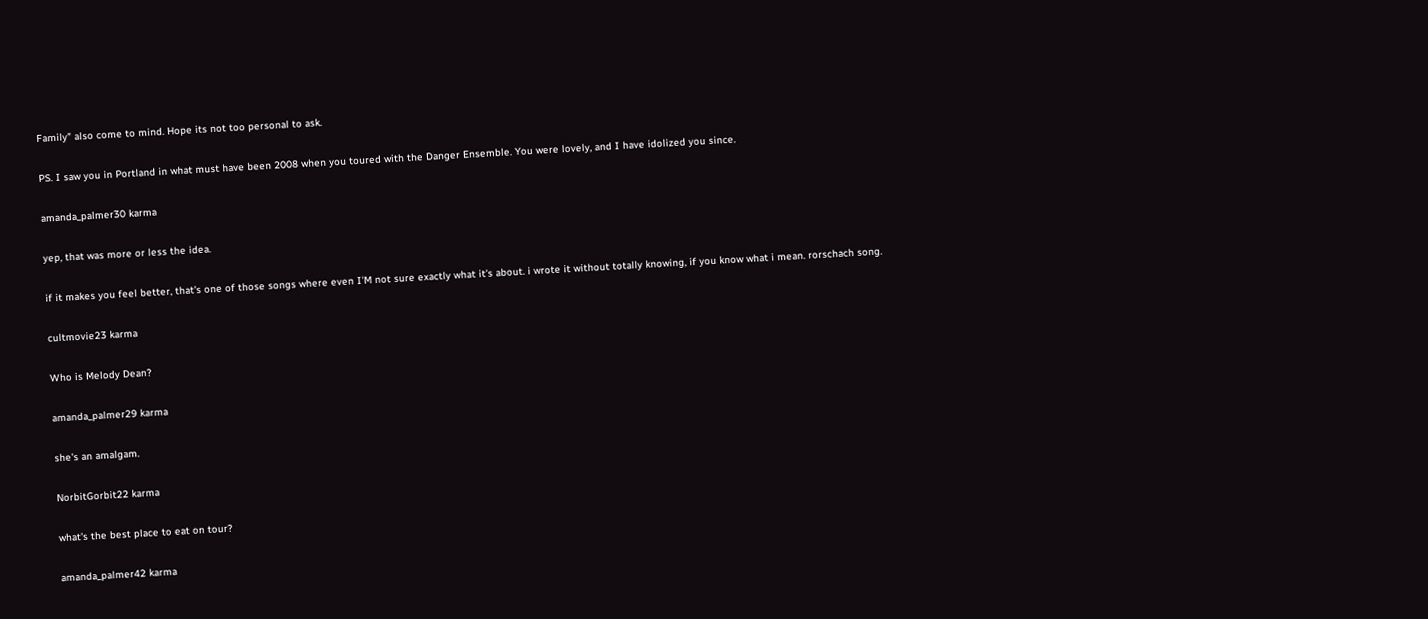Family" also come to mind. Hope its not too personal to ask.

PS. I saw you in Portland in what must have been 2008 when you toured with the Danger Ensemble. You were lovely, and I have idolized you since.

amanda_palmer30 karma

yep, that was more or less the idea.

if it makes you feel better, that's one of those songs where even I'M not sure exactly what it's about. i wrote it without totally knowing, if you know what i mean. rorschach song.

cultmovie23 karma

Who is Melody Dean?

amanda_palmer29 karma

she's an amalgam.

NorbitGorbit22 karma

what's the best place to eat on tour?

amanda_palmer42 karma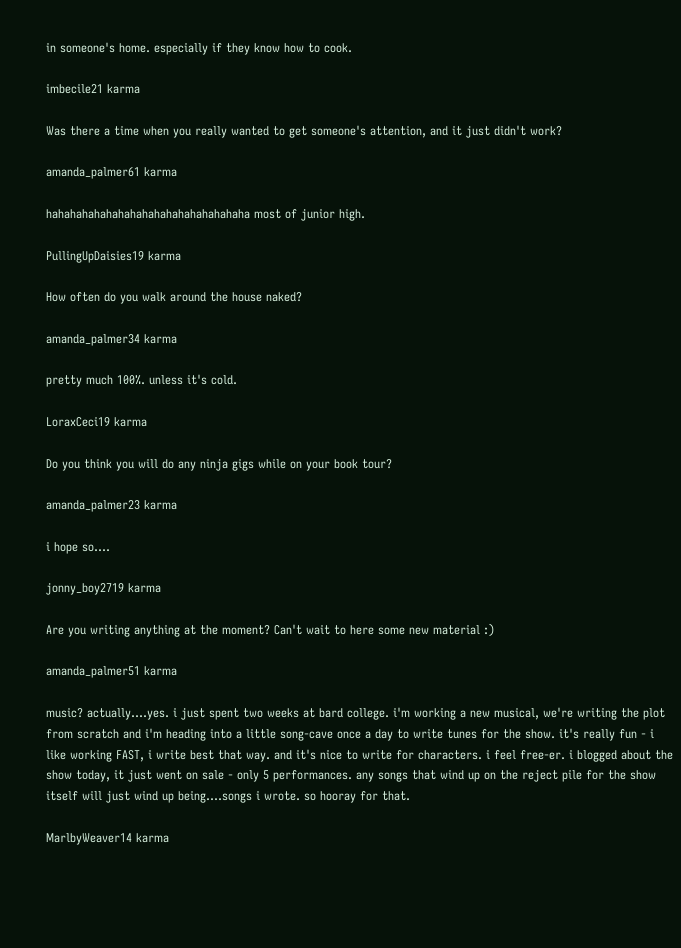in someone's home. especially if they know how to cook.

imbecile21 karma

Was there a time when you really wanted to get someone's attention, and it just didn't work?

amanda_palmer61 karma

hahahahahahahahahahahahahahahahaha most of junior high.

PullingUpDaisies19 karma

How often do you walk around the house naked?

amanda_palmer34 karma

pretty much 100%. unless it's cold.

LoraxCeci19 karma

Do you think you will do any ninja gigs while on your book tour?

amanda_palmer23 karma

i hope so....

jonny_boy2719 karma

Are you writing anything at the moment? Can't wait to here some new material :)

amanda_palmer51 karma

music? actually....yes. i just spent two weeks at bard college. i'm working a new musical, we're writing the plot from scratch and i'm heading into a little song-cave once a day to write tunes for the show. it's really fun - i like working FAST, i write best that way. and it's nice to write for characters. i feel free-er. i blogged about the show today, it just went on sale - only 5 performances. any songs that wind up on the reject pile for the show itself will just wind up being....songs i wrote. so hooray for that.

MarlbyWeaver14 karma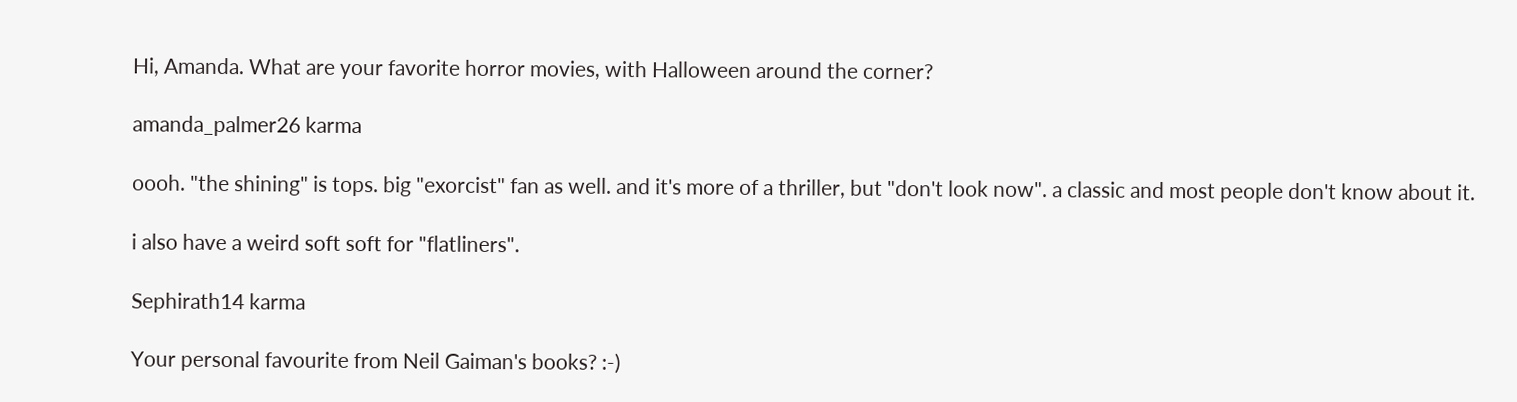Hi, Amanda. What are your favorite horror movies, with Halloween around the corner?

amanda_palmer26 karma

oooh. "the shining" is tops. big "exorcist" fan as well. and it's more of a thriller, but "don't look now". a classic and most people don't know about it.

i also have a weird soft soft for "flatliners".

Sephirath14 karma

Your personal favourite from Neil Gaiman's books? :-)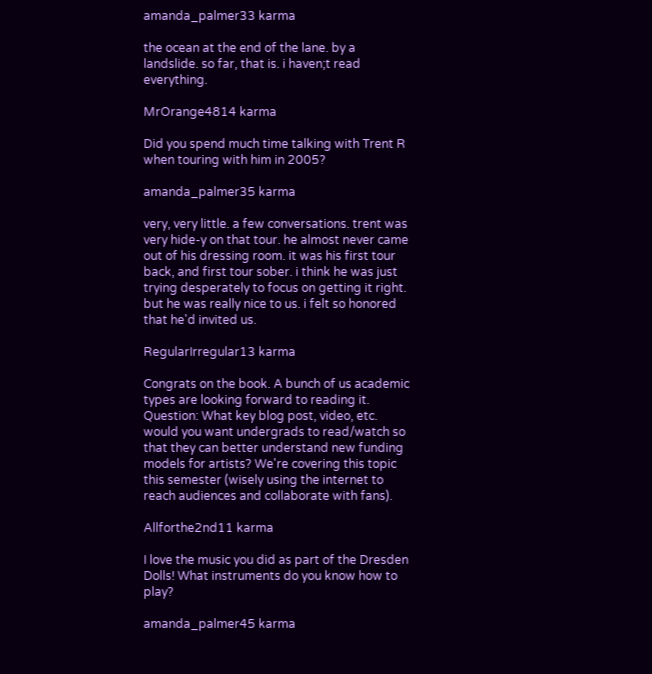amanda_palmer33 karma

the ocean at the end of the lane. by a landslide. so far, that is. i haven;t read everything.

MrOrange4814 karma

Did you spend much time talking with Trent R when touring with him in 2005?

amanda_palmer35 karma

very, very little. a few conversations. trent was very hide-y on that tour. he almost never came out of his dressing room. it was his first tour back, and first tour sober. i think he was just trying desperately to focus on getting it right. but he was really nice to us. i felt so honored that he'd invited us.

RegularIrregular13 karma

Congrats on the book. A bunch of us academic types are looking forward to reading it. Question: What key blog post, video, etc. would you want undergrads to read/watch so that they can better understand new funding models for artists? We're covering this topic this semester (wisely using the internet to reach audiences and collaborate with fans).

Allforthe2nd11 karma

I love the music you did as part of the Dresden Dolls! What instruments do you know how to play?

amanda_palmer45 karma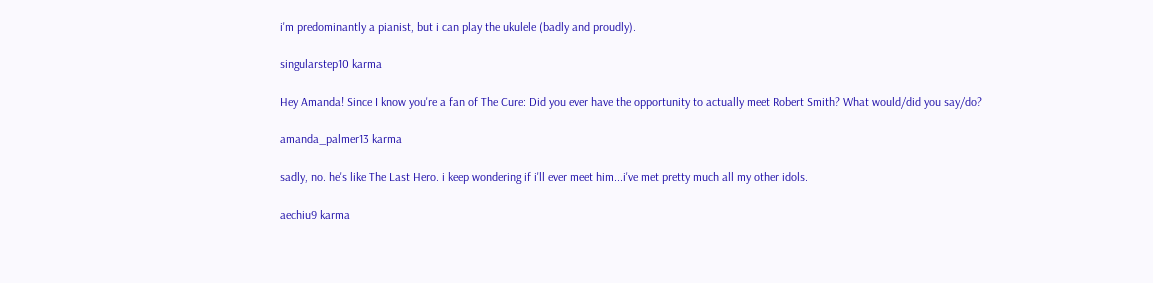i'm predominantly a pianist, but i can play the ukulele (badly and proudly).

singularstep10 karma

Hey Amanda! Since I know you're a fan of The Cure: Did you ever have the opportunity to actually meet Robert Smith? What would/did you say/do?

amanda_palmer13 karma

sadly, no. he's like The Last Hero. i keep wondering if i'll ever meet him...i've met pretty much all my other idols.

aechiu9 karma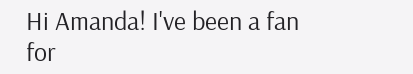Hi Amanda! I've been a fan for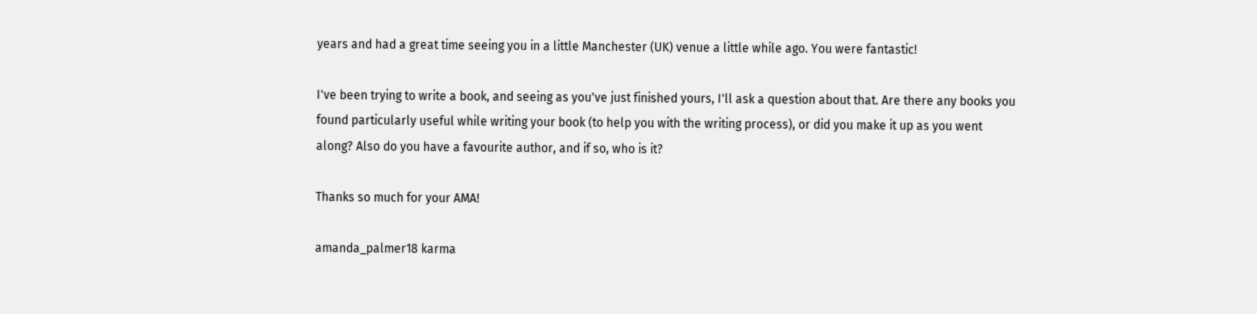years and had a great time seeing you in a little Manchester (UK) venue a little while ago. You were fantastic!

I've been trying to write a book, and seeing as you've just finished yours, I'll ask a question about that. Are there any books you found particularly useful while writing your book (to help you with the writing process), or did you make it up as you went along? Also do you have a favourite author, and if so, who is it?

Thanks so much for your AMA!

amanda_palmer18 karma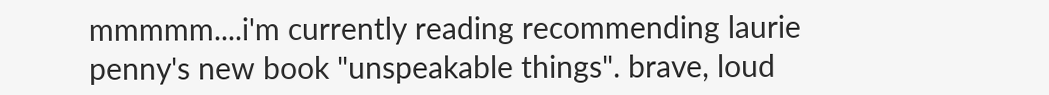mmmmm....i'm currently reading recommending laurie penny's new book "unspeakable things". brave, loud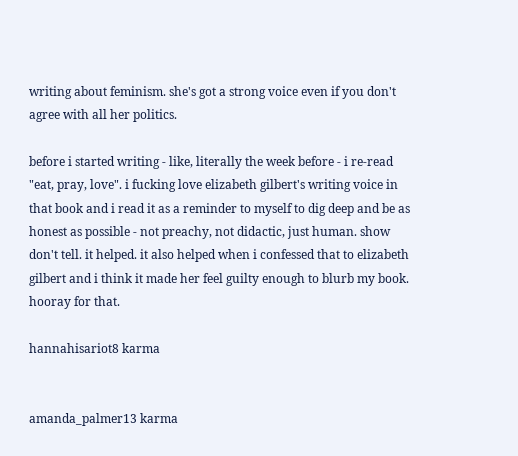writing about feminism. she's got a strong voice even if you don't agree with all her politics.

before i started writing - like, literally the week before - i re-read "eat, pray, love". i fucking love elizabeth gilbert's writing voice in that book and i read it as a reminder to myself to dig deep and be as honest as possible - not preachy, not didactic, just human. show don't tell. it helped. it also helped when i confessed that to elizabeth gilbert and i think it made her feel guilty enough to blurb my book. hooray for that.

hannahisariot8 karma


amanda_palmer13 karma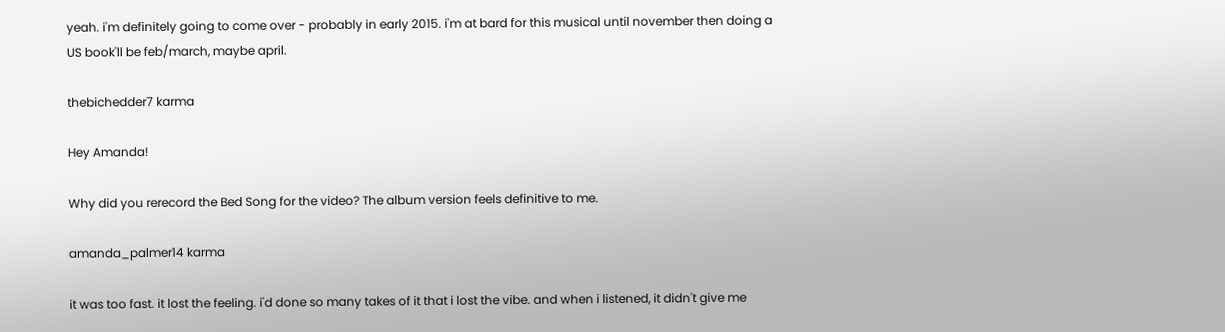yeah. i'm definitely going to come over - probably in early 2015. i'm at bard for this musical until november then doing a US book'll be feb/march, maybe april.

thebichedder7 karma

Hey Amanda!

Why did you rerecord the Bed Song for the video? The album version feels definitive to me.

amanda_palmer14 karma

it was too fast. it lost the feeling. i'd done so many takes of it that i lost the vibe. and when i listened, it didn't give me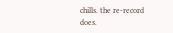chills. the re-record does.